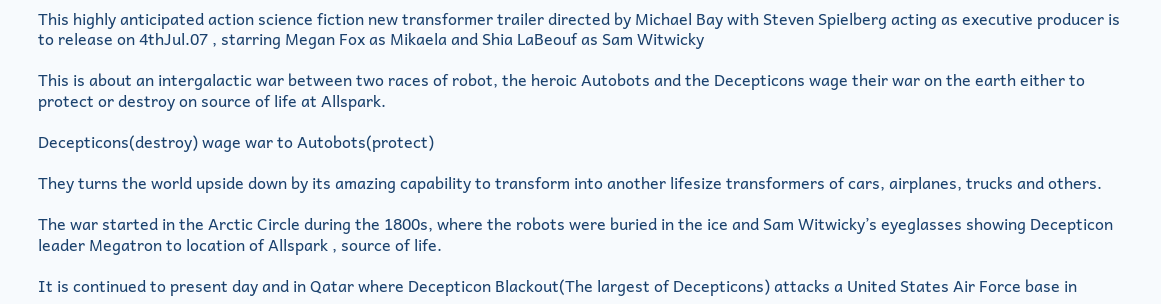This highly anticipated action science fiction new transformer trailer directed by Michael Bay with Steven Spielberg acting as executive producer is to release on 4thJul.07 , starring Megan Fox as Mikaela and Shia LaBeouf as Sam Witwicky

This is about an intergalactic war between two races of robot, the heroic Autobots and the Decepticons wage their war on the earth either to protect or destroy on source of life at Allspark.

Decepticons(destroy) wage war to Autobots(protect)

They turns the world upside down by its amazing capability to transform into another lifesize transformers of cars, airplanes, trucks and others.

The war started in the Arctic Circle during the 1800s, where the robots were buried in the ice and Sam Witwicky’s eyeglasses showing Decepticon leader Megatron to location of Allspark , source of life.

It is continued to present day and in Qatar where Decepticon Blackout(The largest of Decepticons) attacks a United States Air Force base in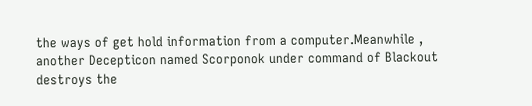the ways of get hold information from a computer.Meanwhile , another Decepticon named Scorponok under command of Blackout destroys the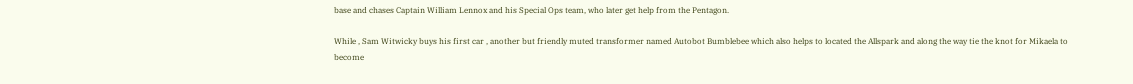base and chases Captain William Lennox and his Special Ops team, who later get help from the Pentagon.

While , Sam Witwicky buys his first car , another but friendly muted transformer named Autobot Bumblebee which also helps to located the Allspark and along the way tie the knot for Mikaela to become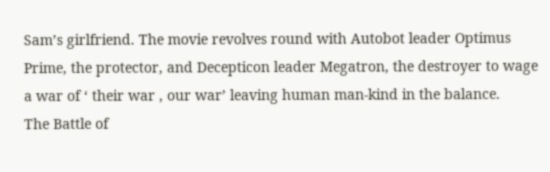Sam’s girlfriend. The movie revolves round with Autobot leader Optimus Prime, the protector, and Decepticon leader Megatron, the destroyer to wage a war of ‘ their war , our war’ leaving human man-kind in the balance.
The Battle of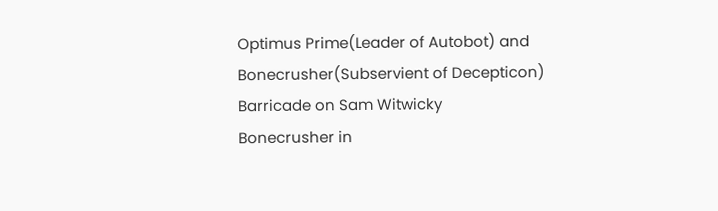Optimus Prime(Leader of Autobot) and Bonecrusher(Subservient of Decepticon)
Barricade on Sam Witwicky
Bonecrusher in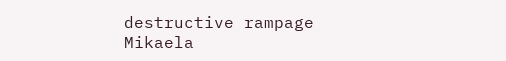destructive rampage
Mikaela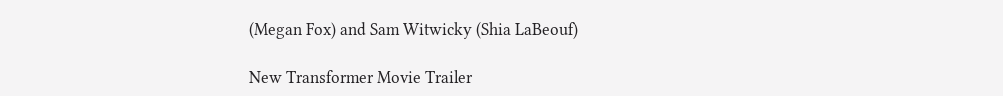(Megan Fox) and Sam Witwicky (Shia LaBeouf)

New Transformer Movie Trailer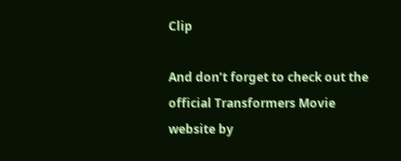Clip

And don’t forget to check out the official Transformers Movie website by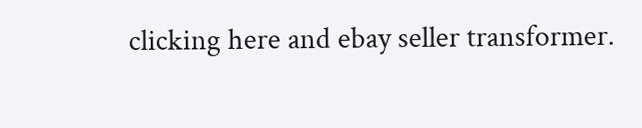clicking here and ebay seller transformer.